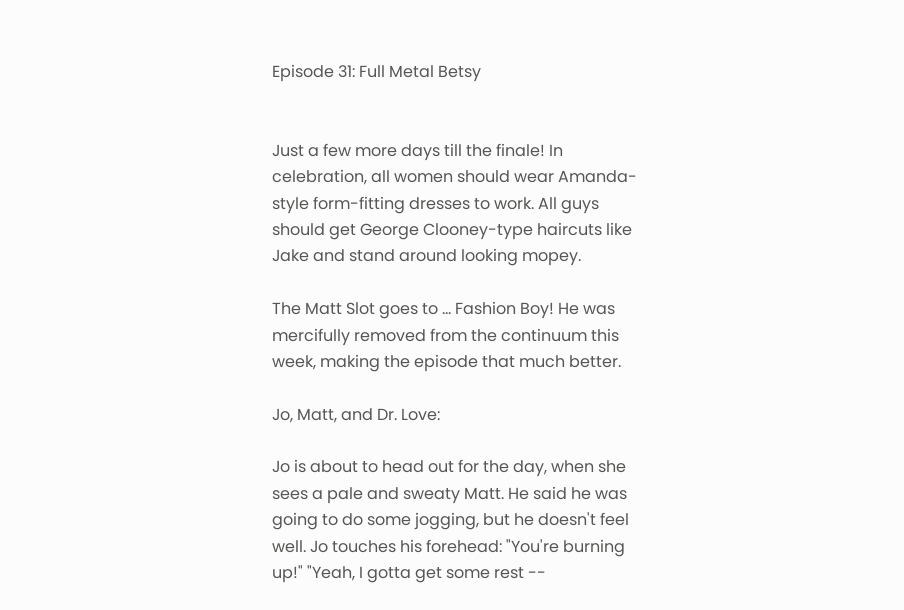Episode 31: Full Metal Betsy


Just a few more days till the finale! In celebration, all women should wear Amanda-style form-fitting dresses to work. All guys should get George Clooney-type haircuts like Jake and stand around looking mopey.

The Matt Slot goes to ... Fashion Boy! He was mercifully removed from the continuum this week, making the episode that much better.

Jo, Matt, and Dr. Love:

Jo is about to head out for the day, when she sees a pale and sweaty Matt. He said he was going to do some jogging, but he doesn't feel well. Jo touches his forehead: "You're burning up!" "Yeah, I gotta get some rest --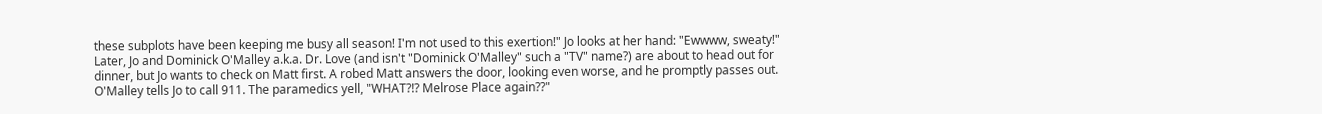these subplots have been keeping me busy all season! I'm not used to this exertion!" Jo looks at her hand: "Ewwww, sweaty!" Later, Jo and Dominick O'Malley a.k.a. Dr. Love (and isn't "Dominick O'Malley" such a "TV" name?) are about to head out for dinner, but Jo wants to check on Matt first. A robed Matt answers the door, looking even worse, and he promptly passes out. O'Malley tells Jo to call 911. The paramedics yell, "WHAT?!? Melrose Place again??"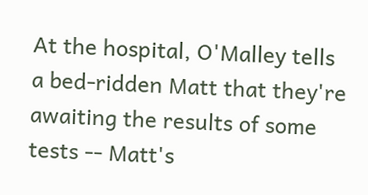At the hospital, O'Malley tells a bed-ridden Matt that they're awaiting the results of some tests -- Matt's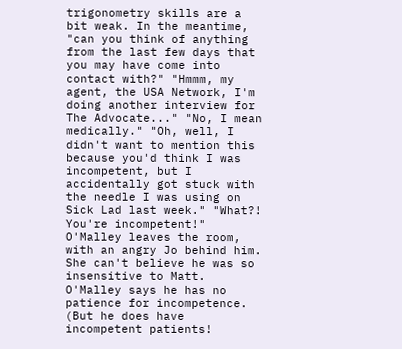trigonometry skills are a bit weak. In the meantime, "can you think of anything from the last few days that you may have come into contact with?" "Hmmm, my agent, the USA Network, I'm doing another interview for The Advocate..." "No, I mean medically." "Oh, well, I didn't want to mention this because you'd think I was incompetent, but I accidentally got stuck with the needle I was using on Sick Lad last week." "What?! You're incompetent!" O'Malley leaves the room, with an angry Jo behind him. She can't believe he was so insensitive to Matt. O'Malley says he has no patience for incompetence. (But he does have incompetent patients!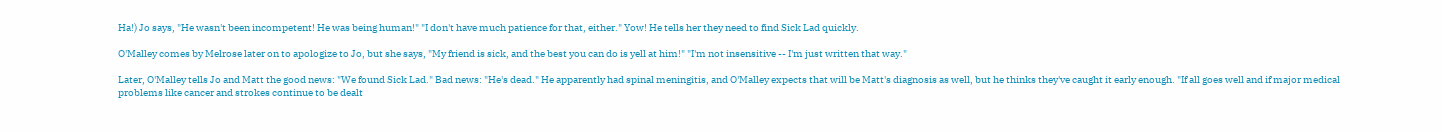Ha!) Jo says, "He wasn't been incompetent! He was being human!" "I don't have much patience for that, either." Yow! He tells her they need to find Sick Lad quickly.

O'Malley comes by Melrose later on to apologize to Jo, but she says, "My friend is sick, and the best you can do is yell at him!" "I'm not insensitive -- I'm just written that way."

Later, O'Malley tells Jo and Matt the good news: "We found Sick Lad." Bad news: "He's dead." He apparently had spinal meningitis, and O'Malley expects that will be Matt's diagnosis as well, but he thinks they've caught it early enough. "If all goes well and if major medical problems like cancer and strokes continue to be dealt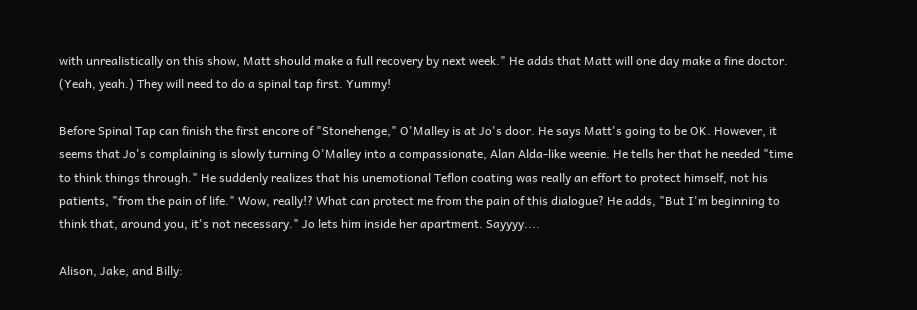with unrealistically on this show, Matt should make a full recovery by next week." He adds that Matt will one day make a fine doctor. (Yeah, yeah.) They will need to do a spinal tap first. Yummy!

Before Spinal Tap can finish the first encore of "Stonehenge," O'Malley is at Jo's door. He says Matt's going to be OK. However, it seems that Jo's complaining is slowly turning O'Malley into a compassionate, Alan Alda-like weenie. He tells her that he needed "time to think things through." He suddenly realizes that his unemotional Teflon coating was really an effort to protect himself, not his patients, "from the pain of life." Wow, really!? What can protect me from the pain of this dialogue? He adds, "But I'm beginning to think that, around you, it's not necessary." Jo lets him inside her apartment. Sayyyy....

Alison, Jake, and Billy: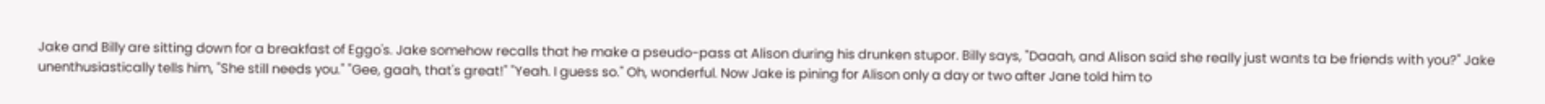Jake and Billy are sitting down for a breakfast of Eggo's. Jake somehow recalls that he make a pseudo-pass at Alison during his drunken stupor. Billy says, "Daaah, and Alison said she really just wants ta be friends with you?" Jake unenthusiastically tells him, "She still needs you." "Gee, gaah, that's great!" "Yeah. I guess so." Oh, wonderful. Now Jake is pining for Alison only a day or two after Jane told him to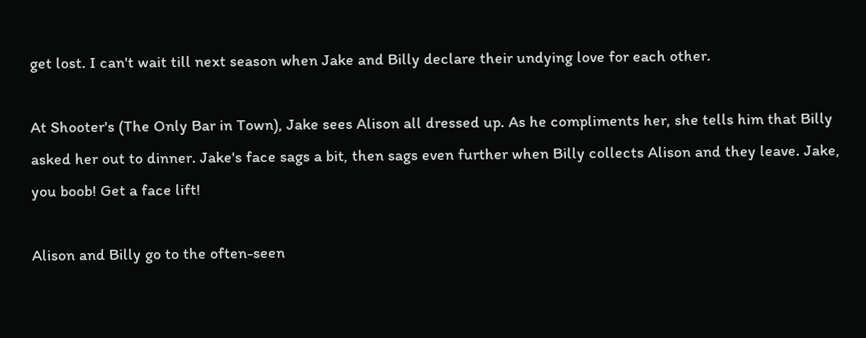get lost. I can't wait till next season when Jake and Billy declare their undying love for each other.

At Shooter's (The Only Bar in Town), Jake sees Alison all dressed up. As he compliments her, she tells him that Billy asked her out to dinner. Jake's face sags a bit, then sags even further when Billy collects Alison and they leave. Jake, you boob! Get a face lift!

Alison and Billy go to the often-seen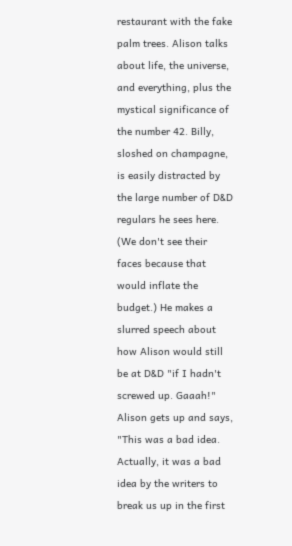restaurant with the fake palm trees. Alison talks about life, the universe, and everything, plus the mystical significance of the number 42. Billy, sloshed on champagne, is easily distracted by the large number of D&D regulars he sees here. (We don't see their faces because that would inflate the budget.) He makes a slurred speech about how Alison would still be at D&D "if I hadn't screwed up. Gaaah!" Alison gets up and says, "This was a bad idea. Actually, it was a bad idea by the writers to break us up in the first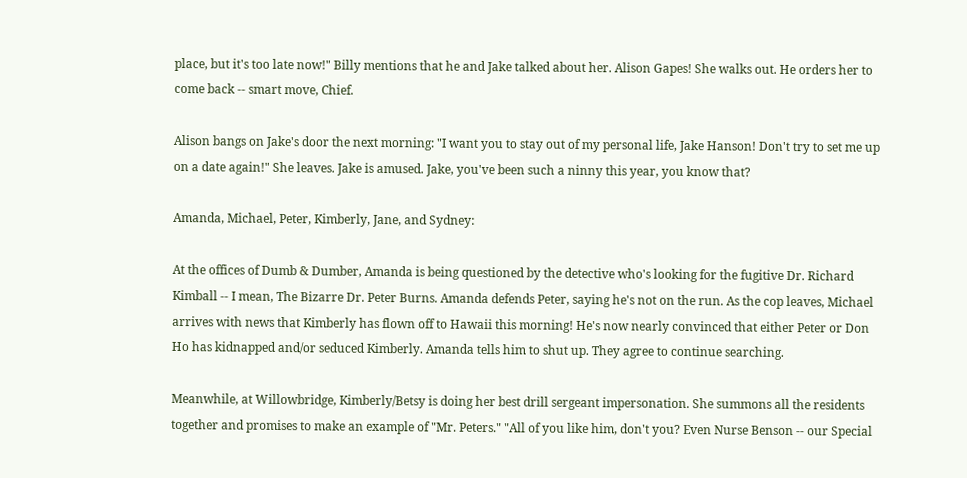place, but it's too late now!" Billy mentions that he and Jake talked about her. Alison Gapes! She walks out. He orders her to come back -- smart move, Chief.

Alison bangs on Jake's door the next morning: "I want you to stay out of my personal life, Jake Hanson! Don't try to set me up on a date again!" She leaves. Jake is amused. Jake, you've been such a ninny this year, you know that?

Amanda, Michael, Peter, Kimberly, Jane, and Sydney:

At the offices of Dumb & Dumber, Amanda is being questioned by the detective who's looking for the fugitive Dr. Richard Kimball -- I mean, The Bizarre Dr. Peter Burns. Amanda defends Peter, saying he's not on the run. As the cop leaves, Michael arrives with news that Kimberly has flown off to Hawaii this morning! He's now nearly convinced that either Peter or Don Ho has kidnapped and/or seduced Kimberly. Amanda tells him to shut up. They agree to continue searching.

Meanwhile, at Willowbridge, Kimberly/Betsy is doing her best drill sergeant impersonation. She summons all the residents together and promises to make an example of "Mr. Peters." "All of you like him, don't you? Even Nurse Benson -- our Special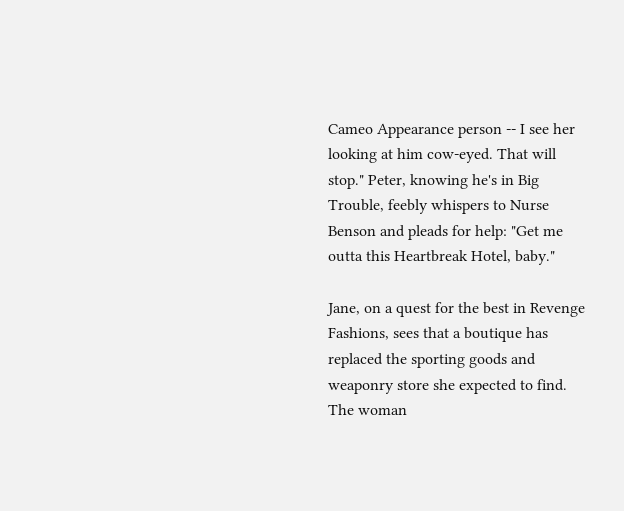Cameo Appearance person -- I see her looking at him cow-eyed. That will stop." Peter, knowing he's in Big Trouble, feebly whispers to Nurse Benson and pleads for help: "Get me outta this Heartbreak Hotel, baby."

Jane, on a quest for the best in Revenge Fashions, sees that a boutique has replaced the sporting goods and weaponry store she expected to find. The woman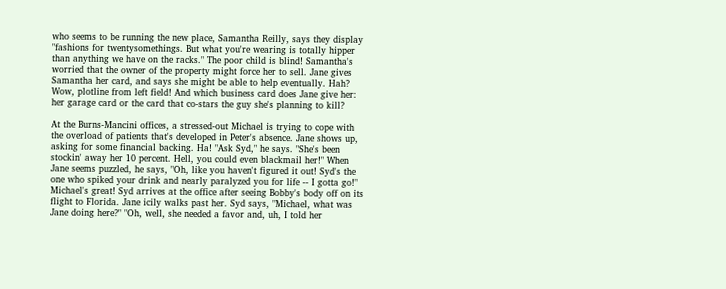who seems to be running the new place, Samantha Reilly, says they display "fashions for twentysomethings. But what you're wearing is totally hipper than anything we have on the racks." The poor child is blind! Samantha's worried that the owner of the property might force her to sell. Jane gives Samantha her card, and says she might be able to help eventually. Hah? Wow, plotline from left field! And which business card does Jane give her: her garage card or the card that co-stars the guy she's planning to kill?

At the Burns-Mancini offices, a stressed-out Michael is trying to cope with the overload of patients that's developed in Peter's absence. Jane shows up, asking for some financial backing. Ha! "Ask Syd," he says. "She's been stockin' away her 10 percent. Hell, you could even blackmail her!" When Jane seems puzzled, he says, "Oh, like you haven't figured it out! Syd's the one who spiked your drink and nearly paralyzed you for life -- I gotta go!" Michael's great! Syd arrives at the office after seeing Bobby's body off on its flight to Florida. Jane icily walks past her. Syd says, "Michael, what was Jane doing here?" "Oh, well, she needed a favor and, uh, I told her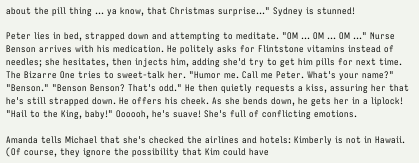about the pill thing ... ya know, that Christmas surprise..." Sydney is stunned!

Peter lies in bed, strapped down and attempting to meditate. "OM ... OM ... OM ..." Nurse Benson arrives with his medication. He politely asks for Flintstone vitamins instead of needles; she hesitates, then injects him, adding she'd try to get him pills for next time. The Bizarre One tries to sweet-talk her. "Humor me. Call me Peter. What's your name?" "Benson." "Benson Benson? That's odd." He then quietly requests a kiss, assuring her that he's still strapped down. He offers his cheek. As she bends down, he gets her in a liplock! "Hail to the King, baby!" Oooooh, he's suave! She's full of conflicting emotions.

Amanda tells Michael that she's checked the airlines and hotels: Kimberly is not in Hawaii. (Of course, they ignore the possibility that Kim could have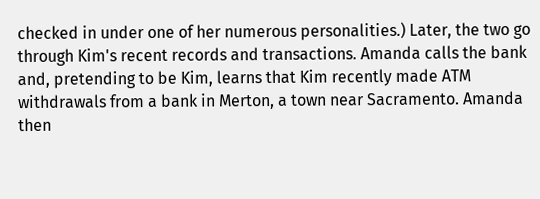checked in under one of her numerous personalities.) Later, the two go through Kim's recent records and transactions. Amanda calls the bank and, pretending to be Kim, learns that Kim recently made ATM withdrawals from a bank in Merton, a town near Sacramento. Amanda then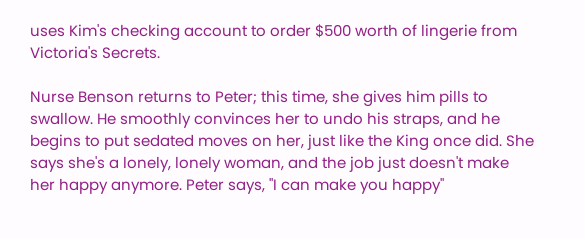uses Kim's checking account to order $500 worth of lingerie from Victoria's Secrets.

Nurse Benson returns to Peter; this time, she gives him pills to swallow. He smoothly convinces her to undo his straps, and he begins to put sedated moves on her, just like the King once did. She says she's a lonely, lonely woman, and the job just doesn't make her happy anymore. Peter says, "I can make you happy"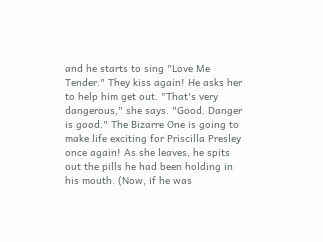and he starts to sing "Love Me Tender." They kiss again! He asks her to help him get out. "That's very dangerous," she says. "Good. Danger is good." The Bizarre One is going to make life exciting for Priscilla Presley once again! As she leaves, he spits out the pills he had been holding in his mouth. (Now, if he was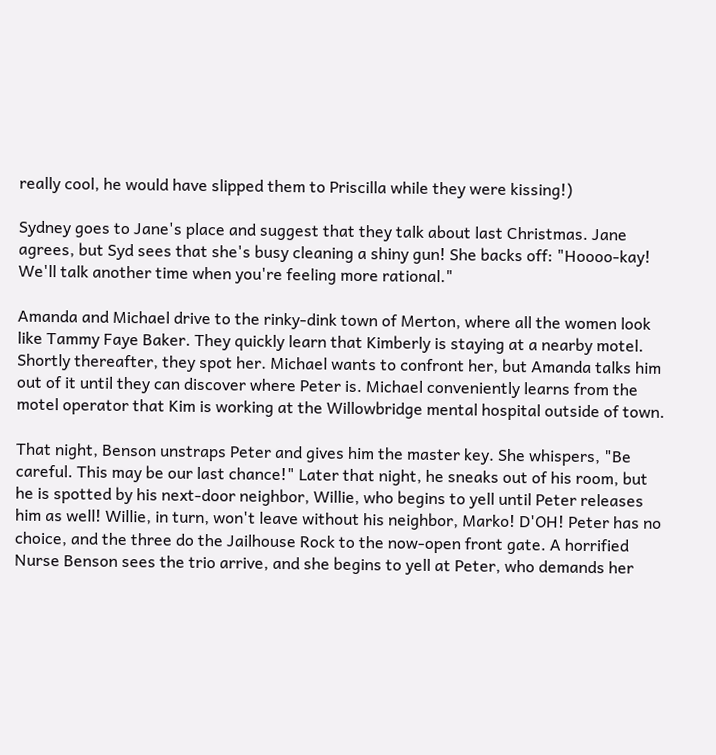really cool, he would have slipped them to Priscilla while they were kissing!)

Sydney goes to Jane's place and suggest that they talk about last Christmas. Jane agrees, but Syd sees that she's busy cleaning a shiny gun! She backs off: "Hoooo-kay! We'll talk another time when you're feeling more rational."

Amanda and Michael drive to the rinky-dink town of Merton, where all the women look like Tammy Faye Baker. They quickly learn that Kimberly is staying at a nearby motel. Shortly thereafter, they spot her. Michael wants to confront her, but Amanda talks him out of it until they can discover where Peter is. Michael conveniently learns from the motel operator that Kim is working at the Willowbridge mental hospital outside of town.

That night, Benson unstraps Peter and gives him the master key. She whispers, "Be careful. This may be our last chance!" Later that night, he sneaks out of his room, but he is spotted by his next-door neighbor, Willie, who begins to yell until Peter releases him as well! Willie, in turn, won't leave without his neighbor, Marko! D'OH! Peter has no choice, and the three do the Jailhouse Rock to the now-open front gate. A horrified Nurse Benson sees the trio arrive, and she begins to yell at Peter, who demands her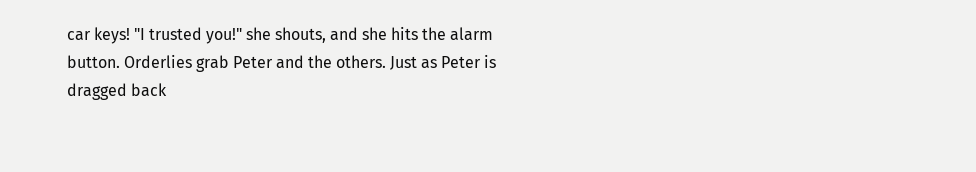car keys! "I trusted you!" she shouts, and she hits the alarm button. Orderlies grab Peter and the others. Just as Peter is dragged back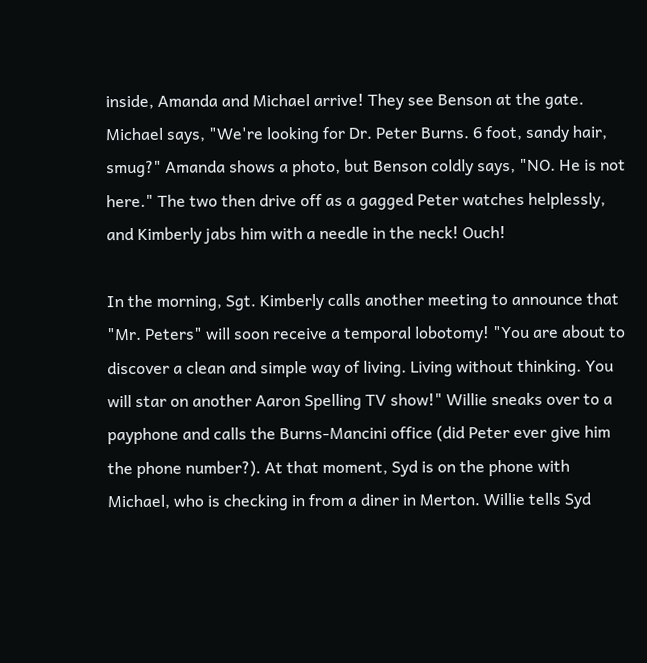inside, Amanda and Michael arrive! They see Benson at the gate. Michael says, "We're looking for Dr. Peter Burns. 6 foot, sandy hair, smug?" Amanda shows a photo, but Benson coldly says, "NO. He is not here." The two then drive off as a gagged Peter watches helplessly, and Kimberly jabs him with a needle in the neck! Ouch!

In the morning, Sgt. Kimberly calls another meeting to announce that "Mr. Peters" will soon receive a temporal lobotomy! "You are about to discover a clean and simple way of living. Living without thinking. You will star on another Aaron Spelling TV show!" Willie sneaks over to a payphone and calls the Burns-Mancini office (did Peter ever give him the phone number?). At that moment, Syd is on the phone with Michael, who is checking in from a diner in Merton. Willie tells Syd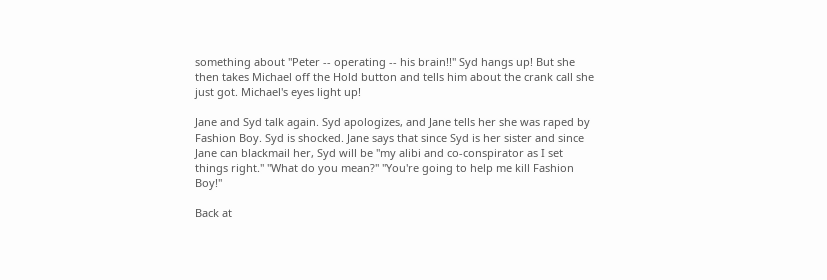something about "Peter -- operating -- his brain!!" Syd hangs up! But she then takes Michael off the Hold button and tells him about the crank call she just got. Michael's eyes light up!

Jane and Syd talk again. Syd apologizes, and Jane tells her she was raped by Fashion Boy. Syd is shocked. Jane says that since Syd is her sister and since Jane can blackmail her, Syd will be "my alibi and co-conspirator as I set things right." "What do you mean?" "You're going to help me kill Fashion Boy!"

Back at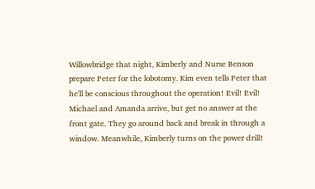Willowbridge that night, Kimberly and Nurse Benson prepare Peter for the lobotomy. Kim even tells Peter that he'll be conscious throughout the operation! Evil! Evil! Michael and Amanda arrive, but get no answer at the front gate. They go around back and break in through a window. Meanwhile, Kimberly turns on the power drill!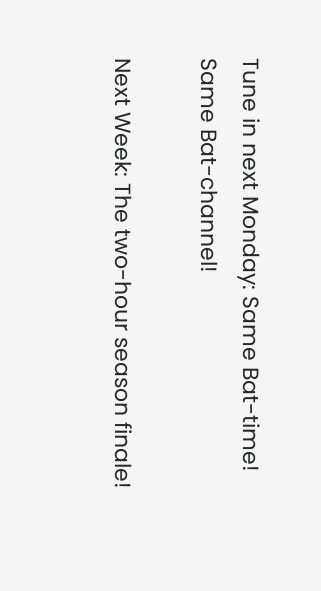Tune in next Monday: Same Bat-time! Same Bat-channel!

Next Week: The two-hour season finale!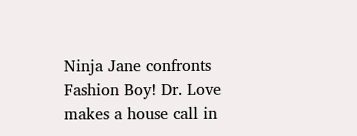Ninja Jane confronts Fashion Boy! Dr. Love makes a house call in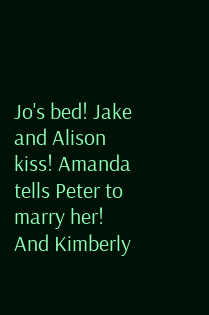Jo's bed! Jake and Alison kiss! Amanda tells Peter to marry her! And Kimberly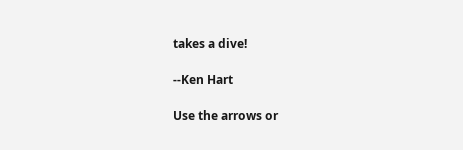takes a dive!

--Ken Hart

Use the arrows or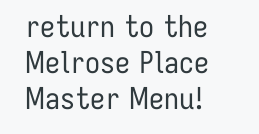return to the Melrose Place Master Menu!